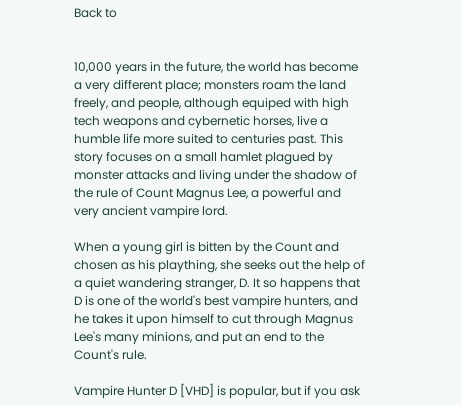Back to


10,000 years in the future, the world has become a very different place; monsters roam the land freely, and people, although equiped with high tech weapons and cybernetic horses, live a humble life more suited to centuries past. This story focuses on a small hamlet plagued by monster attacks and living under the shadow of the rule of Count Magnus Lee, a powerful and very ancient vampire lord.

When a young girl is bitten by the Count and chosen as his plaything, she seeks out the help of a quiet wandering stranger, D. It so happens that D is one of the world's best vampire hunters, and he takes it upon himself to cut through Magnus Lee's many minions, and put an end to the Count's rule.

Vampire Hunter D [VHD] is popular, but if you ask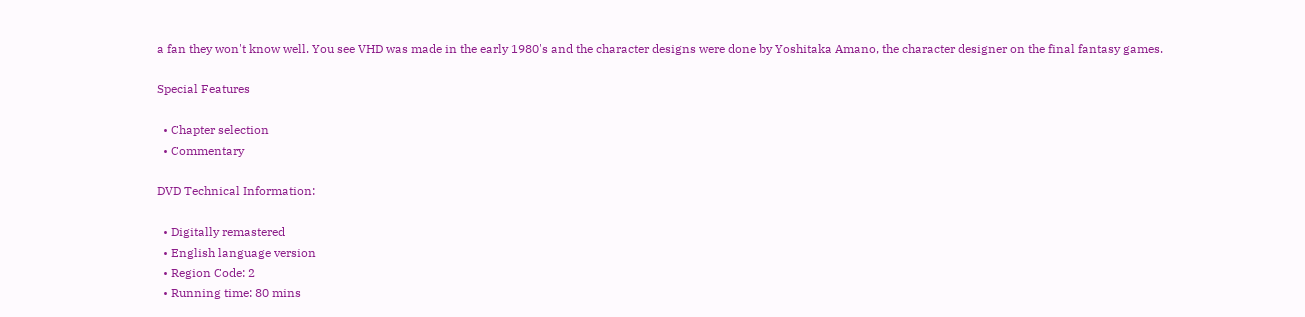a fan they won't know well. You see VHD was made in the early 1980's and the character designs were done by Yoshitaka Amano, the character designer on the final fantasy games.

Special Features

  • Chapter selection
  • Commentary

DVD Technical Information:

  • Digitally remastered
  • English language version
  • Region Code: 2
  • Running time: 80 mins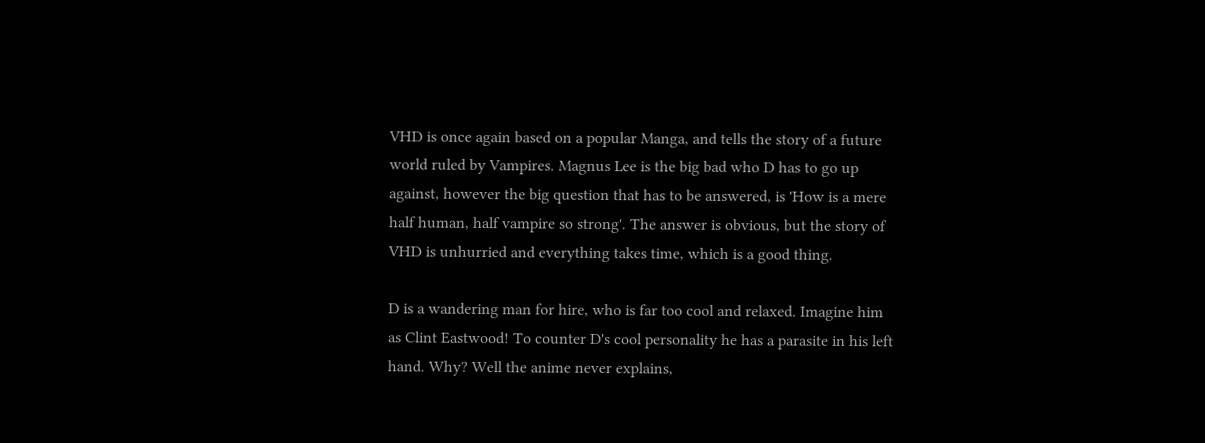VHD is once again based on a popular Manga, and tells the story of a future world ruled by Vampires. Magnus Lee is the big bad who D has to go up against, however the big question that has to be answered, is 'How is a mere half human, half vampire so strong'. The answer is obvious, but the story of VHD is unhurried and everything takes time, which is a good thing.

D is a wandering man for hire, who is far too cool and relaxed. Imagine him as Clint Eastwood! To counter D's cool personality he has a parasite in his left hand. Why? Well the anime never explains,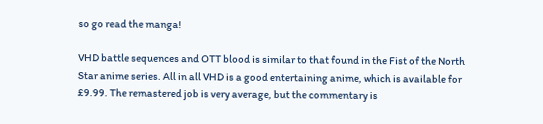so go read the manga!

VHD battle sequences and OTT blood is similar to that found in the Fist of the North Star anime series. All in all VHD is a good entertaining anime, which is available for £9.99. The remastered job is very average, but the commentary is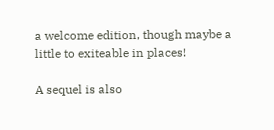a welcome edition, though maybe a little to exiteable in places!

A sequel is also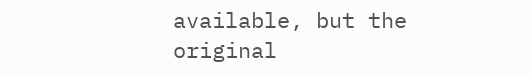available, but the original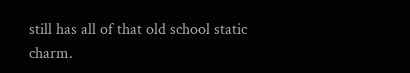still has all of that old school static charm.